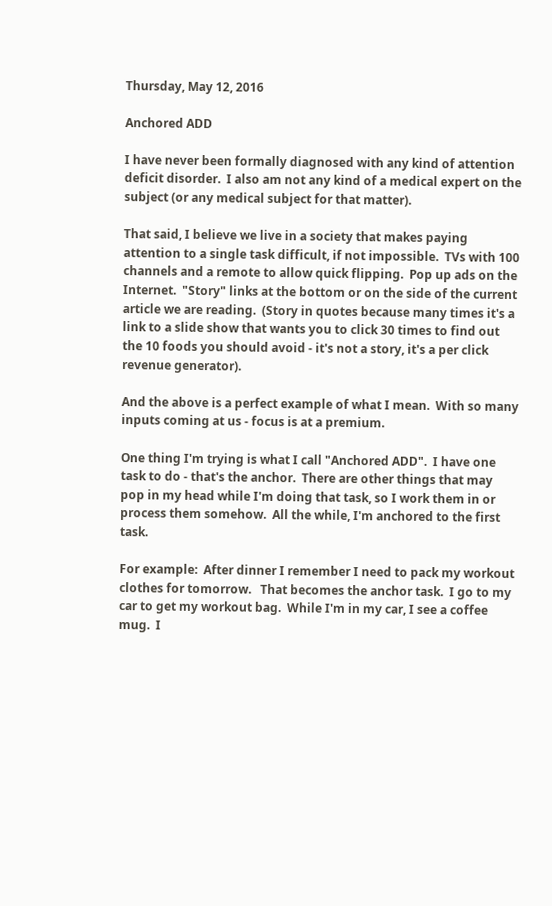Thursday, May 12, 2016

Anchored ADD

I have never been formally diagnosed with any kind of attention deficit disorder.  I also am not any kind of a medical expert on the subject (or any medical subject for that matter).

That said, I believe we live in a society that makes paying attention to a single task difficult, if not impossible.  TVs with 100 channels and a remote to allow quick flipping.  Pop up ads on the Internet.  "Story" links at the bottom or on the side of the current article we are reading.  (Story in quotes because many times it's a link to a slide show that wants you to click 30 times to find out the 10 foods you should avoid - it's not a story, it's a per click revenue generator).

And the above is a perfect example of what I mean.  With so many inputs coming at us - focus is at a premium.

One thing I'm trying is what I call "Anchored ADD".  I have one task to do - that's the anchor.  There are other things that may pop in my head while I'm doing that task, so I work them in or process them somehow.  All the while, I'm anchored to the first task.

For example:  After dinner I remember I need to pack my workout clothes for tomorrow.   That becomes the anchor task.  I go to my car to get my workout bag.  While I'm in my car, I see a coffee mug.  I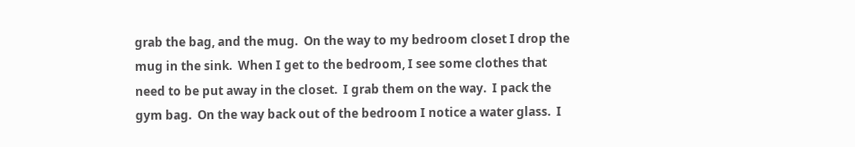grab the bag, and the mug.  On the way to my bedroom closet I drop the mug in the sink.  When I get to the bedroom, I see some clothes that need to be put away in the closet.  I grab them on the way.  I pack the gym bag.  On the way back out of the bedroom I notice a water glass.  I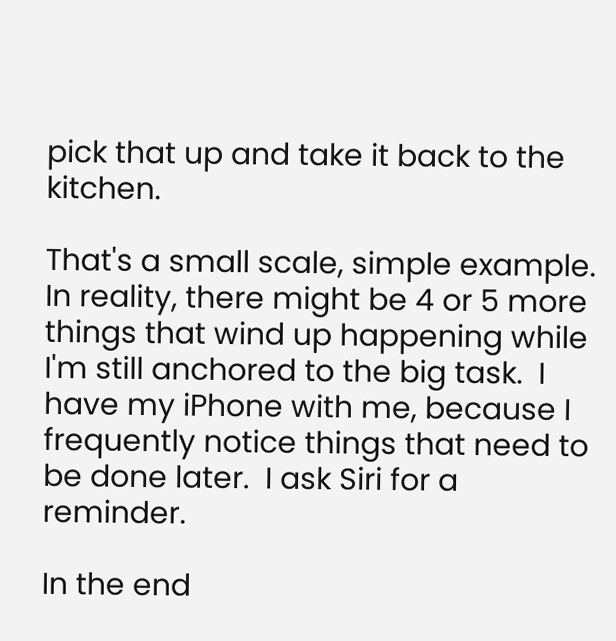pick that up and take it back to the kitchen.

That's a small scale, simple example.  In reality, there might be 4 or 5 more things that wind up happening while I'm still anchored to the big task.  I have my iPhone with me, because I frequently notice things that need to be done later.  I ask Siri for a reminder.

In the end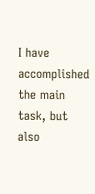I have accomplished the main task, but also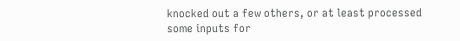knocked out a few others, or at least processed some inputs for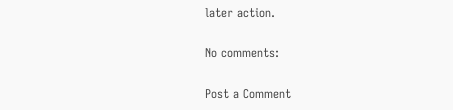later action.

No comments:

Post a Comment